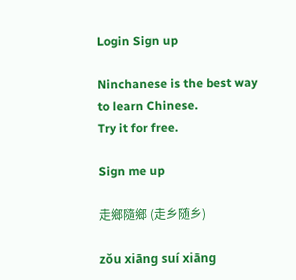Login Sign up

Ninchanese is the best way to learn Chinese.
Try it for free.

Sign me up

走鄉隨鄉 (走乡随乡)

zǒu xiāng suí xiāng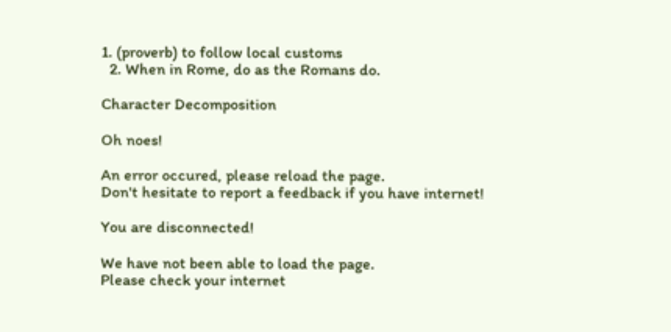1. (proverb) to follow local customs
  2. When in Rome, do as the Romans do.

Character Decomposition

Oh noes!

An error occured, please reload the page.
Don't hesitate to report a feedback if you have internet!

You are disconnected!

We have not been able to load the page.
Please check your internet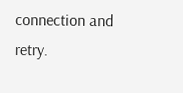connection and retry.